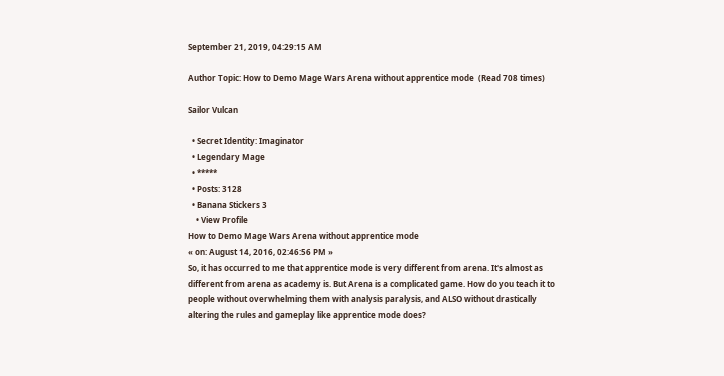September 21, 2019, 04:29:15 AM

Author Topic: How to Demo Mage Wars Arena without apprentice mode  (Read 708 times)

Sailor Vulcan

  • Secret Identity: Imaginator
  • Legendary Mage
  • *****
  • Posts: 3128
  • Banana Stickers 3
    • View Profile
How to Demo Mage Wars Arena without apprentice mode
« on: August 14, 2016, 02:46:56 PM »
So, it has occurred to me that apprentice mode is very different from arena. It's almost as different from arena as academy is. But Arena is a complicated game. How do you teach it to people without overwhelming them with analysis paralysis, and ALSO without drastically altering the rules and gameplay like apprentice mode does?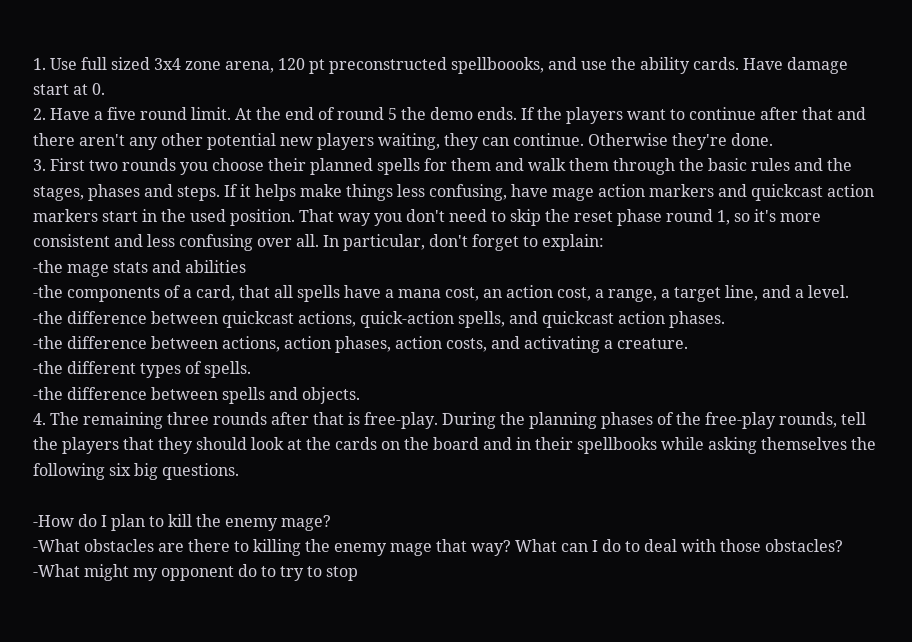1. Use full sized 3x4 zone arena, 120 pt preconstructed spellboooks, and use the ability cards. Have damage start at 0.
2. Have a five round limit. At the end of round 5 the demo ends. If the players want to continue after that and there aren't any other potential new players waiting, they can continue. Otherwise they're done.
3. First two rounds you choose their planned spells for them and walk them through the basic rules and the stages, phases and steps. If it helps make things less confusing, have mage action markers and quickcast action markers start in the used position. That way you don't need to skip the reset phase round 1, so it's more consistent and less confusing over all. In particular, don't forget to explain:
-the mage stats and abilities
-the components of a card, that all spells have a mana cost, an action cost, a range, a target line, and a level.
-the difference between quickcast actions, quick-action spells, and quickcast action phases.
-the difference between actions, action phases, action costs, and activating a creature.
-the different types of spells.
-the difference between spells and objects.
4. The remaining three rounds after that is free-play. During the planning phases of the free-play rounds, tell the players that they should look at the cards on the board and in their spellbooks while asking themselves the following six big questions.

-How do I plan to kill the enemy mage?
-What obstacles are there to killing the enemy mage that way? What can I do to deal with those obstacles?
-What might my opponent do to try to stop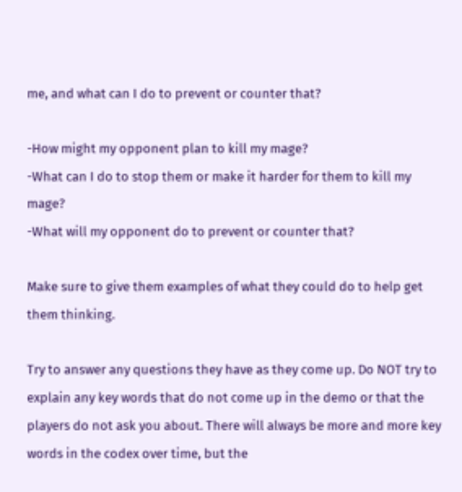me, and what can I do to prevent or counter that?

-How might my opponent plan to kill my mage?
-What can I do to stop them or make it harder for them to kill my mage?
-What will my opponent do to prevent or counter that?

Make sure to give them examples of what they could do to help get them thinking.

Try to answer any questions they have as they come up. Do NOT try to explain any key words that do not come up in the demo or that the players do not ask you about. There will always be more and more key words in the codex over time, but the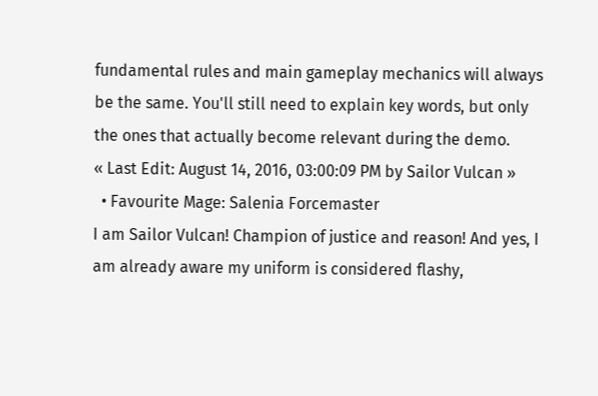fundamental rules and main gameplay mechanics will always be the same. You'll still need to explain key words, but only the ones that actually become relevant during the demo.
« Last Edit: August 14, 2016, 03:00:09 PM by Sailor Vulcan »
  • Favourite Mage: Salenia Forcemaster
I am Sailor Vulcan! Champion of justice and reason! And yes, I am already aware my uniform is considered flashy,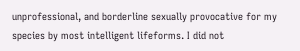unprofessional, and borderline sexually provocative for my species by most intelligent lifeforms. I did not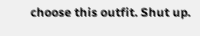choose this outfit. Shut up.